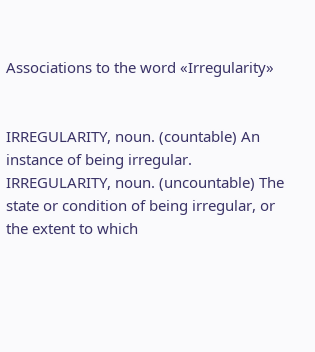Associations to the word «Irregularity»


IRREGULARITY, noun. (countable) An instance of being irregular.
IRREGULARITY, noun. (uncountable) The state or condition of being irregular, or the extent to which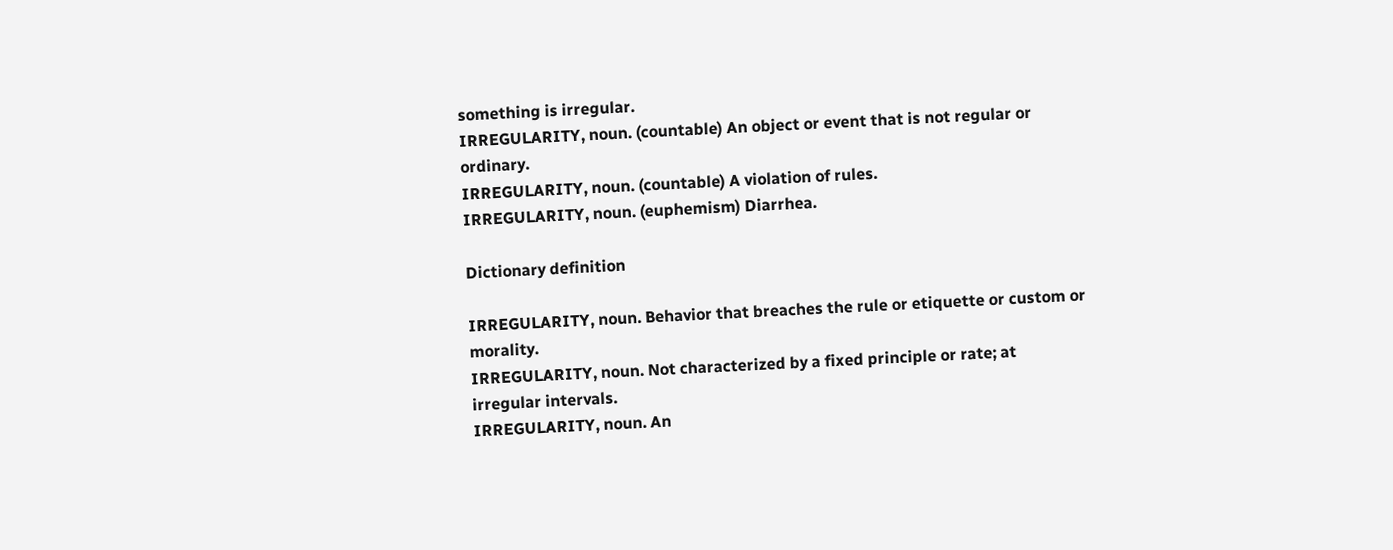something is irregular.
IRREGULARITY, noun. (countable) An object or event that is not regular or ordinary.
IRREGULARITY, noun. (countable) A violation of rules.
IRREGULARITY, noun. (euphemism) Diarrhea.

Dictionary definition

IRREGULARITY, noun. Behavior that breaches the rule or etiquette or custom or morality.
IRREGULARITY, noun. Not characterized by a fixed principle or rate; at irregular intervals.
IRREGULARITY, noun. An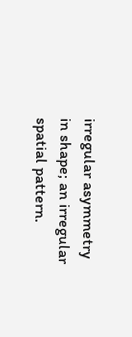irregular asymmetry in shape; an irregular spatial pattern.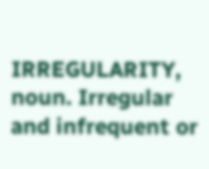IRREGULARITY, noun. Irregular and infrequent or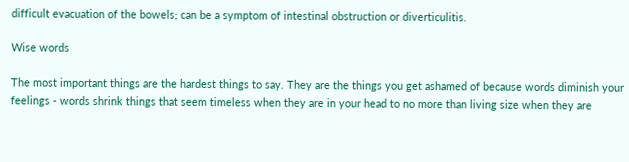difficult evacuation of the bowels; can be a symptom of intestinal obstruction or diverticulitis.

Wise words

The most important things are the hardest things to say. They are the things you get ashamed of because words diminish your feelings - words shrink things that seem timeless when they are in your head to no more than living size when they are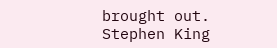brought out.
Stephen King